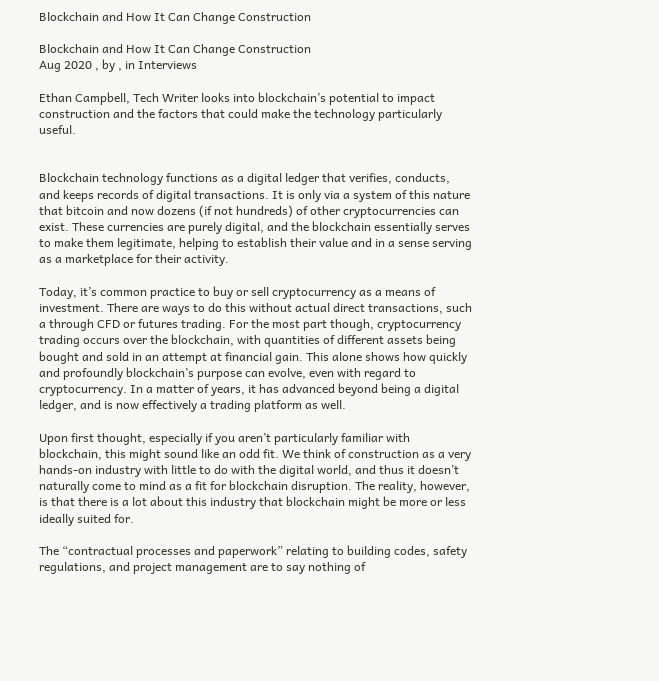Blockchain and How It Can Change Construction

Blockchain and How It Can Change Construction
Aug 2020 , by , in Interviews

Ethan Campbell, Tech Writer looks into blockchain’s potential to impact construction and the factors that could make the technology particularly useful.


Blockchain technology functions as a digital ledger that verifies, conducts, and keeps records of digital transactions. It is only via a system of this nature that bitcoin and now dozens (if not hundreds) of other cryptocurrencies can exist. These currencies are purely digital, and the blockchain essentially serves to make them legitimate, helping to establish their value and in a sense serving as a marketplace for their activity.

Today, it’s common practice to buy or sell cryptocurrency as a means of investment. There are ways to do this without actual direct transactions, such a through CFD or futures trading. For the most part though, cryptocurrency trading occurs over the blockchain, with quantities of different assets being bought and sold in an attempt at financial gain. This alone shows how quickly and profoundly blockchain’s purpose can evolve, even with regard to cryptocurrency. In a matter of years, it has advanced beyond being a digital ledger, and is now effectively a trading platform as well.

Upon first thought, especially if you aren’t particularly familiar with blockchain, this might sound like an odd fit. We think of construction as a very hands-on industry with little to do with the digital world, and thus it doesn’t naturally come to mind as a fit for blockchain disruption. The reality, however, is that there is a lot about this industry that blockchain might be more or less ideally suited for.

The “contractual processes and paperwork” relating to building codes, safety regulations, and project management are to say nothing of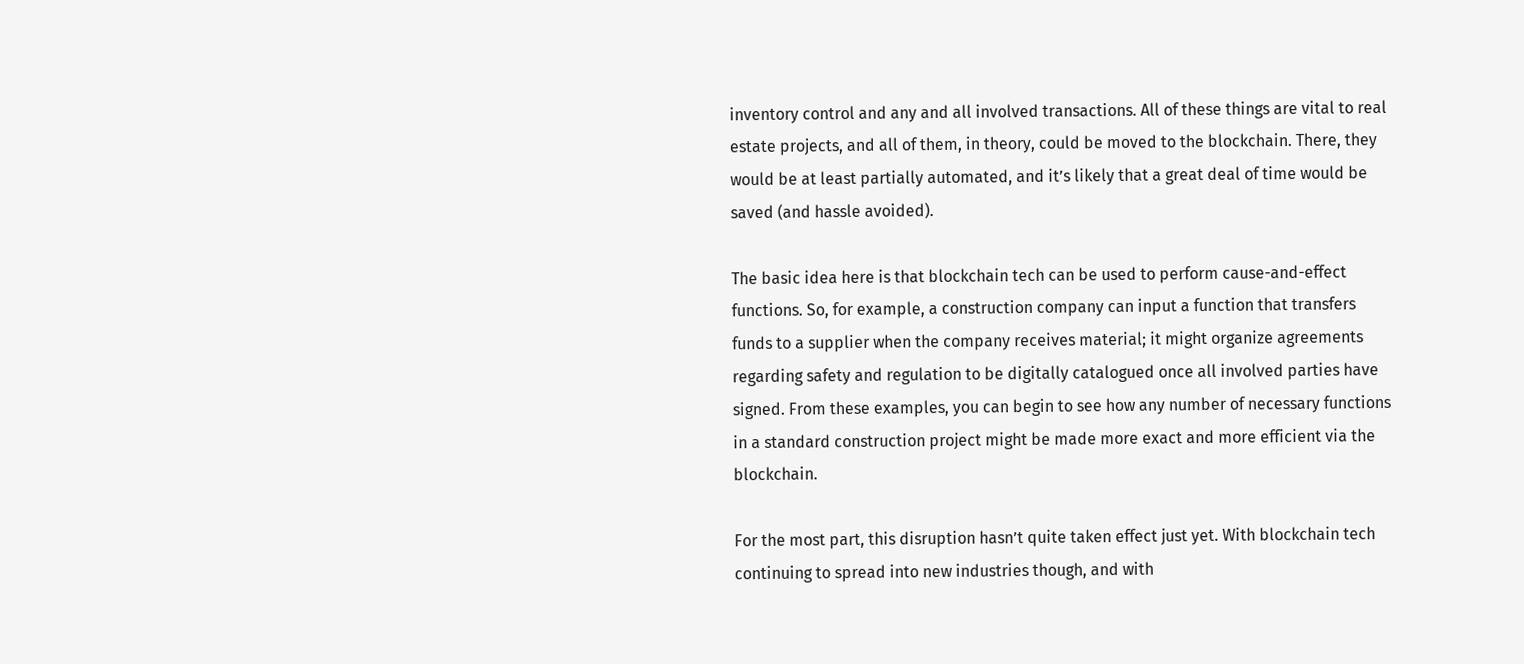inventory control and any and all involved transactions. All of these things are vital to real estate projects, and all of them, in theory, could be moved to the blockchain. There, they would be at least partially automated, and it’s likely that a great deal of time would be saved (and hassle avoided).

The basic idea here is that blockchain tech can be used to perform cause-and-effect functions. So, for example, a construction company can input a function that transfers funds to a supplier when the company receives material; it might organize agreements regarding safety and regulation to be digitally catalogued once all involved parties have signed. From these examples, you can begin to see how any number of necessary functions in a standard construction project might be made more exact and more efficient via the blockchain.

For the most part, this disruption hasn’t quite taken effect just yet. With blockchain tech continuing to spread into new industries though, and with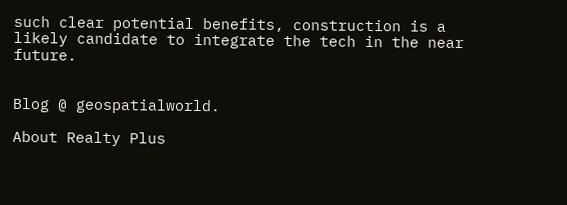such clear potential benefits, construction is a likely candidate to integrate the tech in the near future.


Blog @ geospatialworld.

About Realty Plus